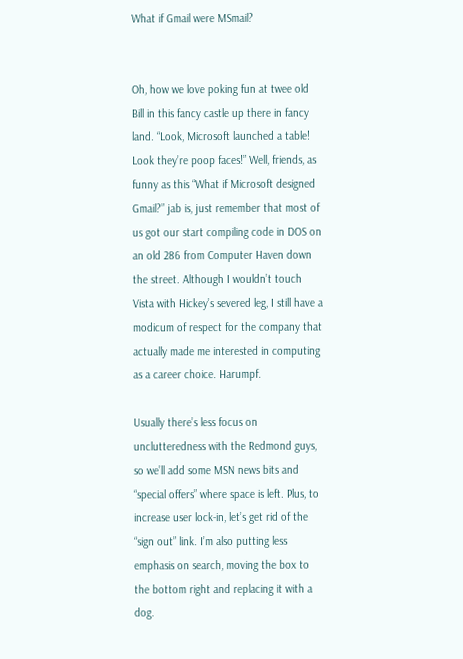What if Gmail were MSmail?


Oh, how we love poking fun at twee old Bill in this fancy castle up there in fancy land. “Look, Microsoft launched a table! Look they’re poop faces!” Well, friends, as funny as this “What if Microsoft designed Gmail?” jab is, just remember that most of us got our start compiling code in DOS on an old 286 from Computer Haven down the street. Although I wouldn’t touch Vista with Hickey’s severed leg, I still have a modicum of respect for the company that actually made me interested in computing as a career choice. Harumpf.

Usually there’s less focus on unclutteredness with the Redmond guys, so we’ll add some MSN news bits and “special offers” where space is left. Plus, to increase user lock-in, let’s get rid of the “sign out” link. I’m also putting less emphasis on search, moving the box to the bottom right and replacing it with a dog.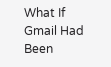What If Gmail Had Been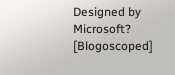Designed by Microsoft? [Blogoscoped]